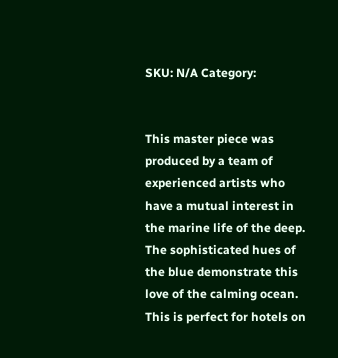SKU: N/A Category:


This master piece was produced by a team of experienced artists who have a mutual interest in the marine life of the deep. The sophisticated hues of the blue demonstrate this love of the calming ocean. This is perfect for hotels on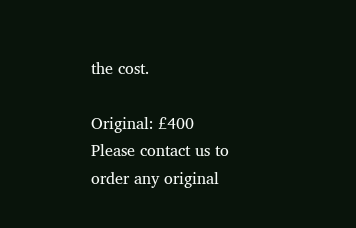the cost.

Original: £400
Please contact us to order any original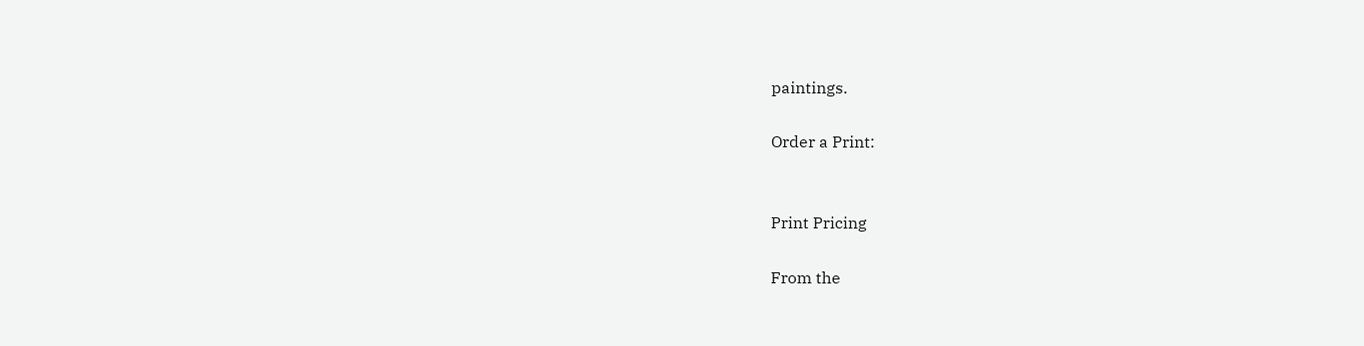paintings.

Order a Print:


Print Pricing

From the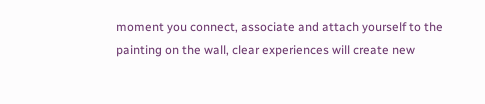moment you connect, associate and attach yourself to the painting on the wall, clear experiences will create new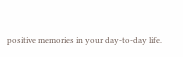positive memories in your day-to-day life.